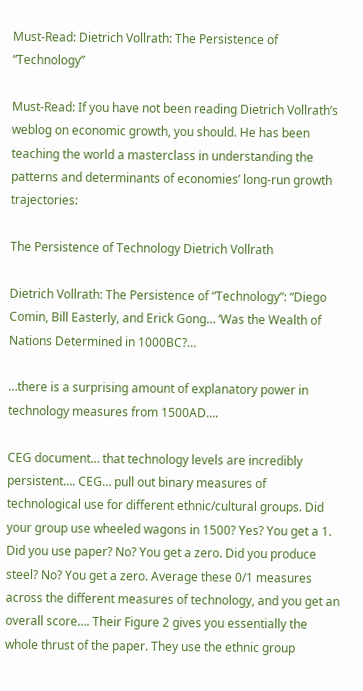Must-Read: Dietrich Vollrath: The Persistence of “Technology”

Must-Read: If you have not been reading Dietrich Vollrath’s weblog on economic growth, you should. He has been teaching the world a masterclass in understanding the patterns and determinants of economies’ long-run growth trajectories:

The Persistence of Technology Dietrich Vollrath

Dietrich Vollrath: The Persistence of “Technology”: “Diego Comin, Bill Easterly, and Erick Gong… ‘Was the Wealth of Nations Determined in 1000BC?…

…there is a surprising amount of explanatory power in technology measures from 1500AD….

CEG document… that technology levels are incredibly persistent…. CEG… pull out binary measures of technological use for different ethnic/cultural groups. Did your group use wheeled wagons in 1500? Yes? You get a 1. Did you use paper? No? You get a zero. Did you produce steel? No? You get a zero. Average these 0/1 measures across the different measures of technology, and you get an overall score…. Their Figure 2 gives you essentially the whole thrust of the paper. They use the ethnic group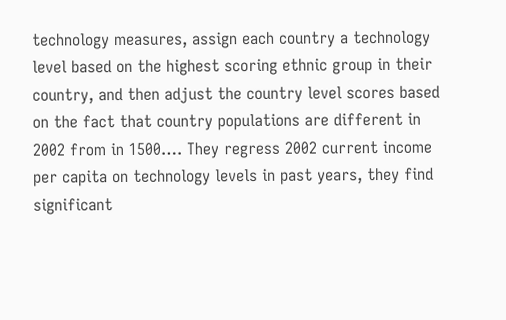technology measures, assign each country a technology level based on the highest scoring ethnic group in their country, and then adjust the country level scores based on the fact that country populations are different in 2002 from in 1500…. They regress 2002 current income per capita on technology levels in past years, they find significant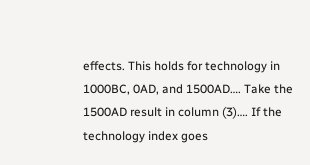effects. This holds for technology in 1000BC, 0AD, and 1500AD…. Take the 1500AD result in column (3)…. If the technology index goes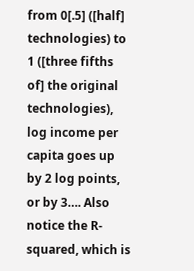from 0[.5] ([half] technologies) to 1 ([three fifths of] the original technologies), log income per capita goes up by 2 log points, or by 3…. Also notice the R-squared, which is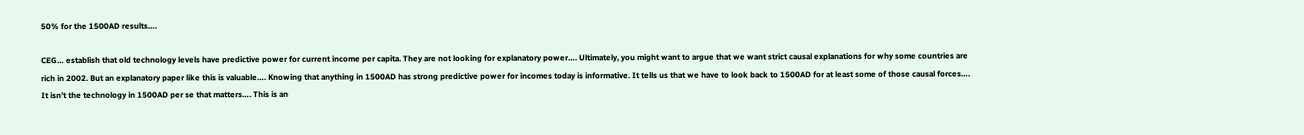50% for the 1500AD results….

CEG… establish that old technology levels have predictive power for current income per capita. They are not looking for explanatory power…. Ultimately, you might want to argue that we want strict causal explanations for why some countries are rich in 2002. But an explanatory paper like this is valuable…. Knowing that anything in 1500AD has strong predictive power for incomes today is informative. It tells us that we have to look back to 1500AD for at least some of those causal forces…. It isn’t the technology in 1500AD per se that matters…. This is an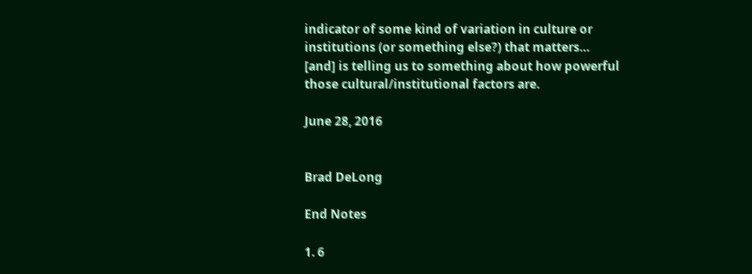indicator of some kind of variation in culture or institutions (or something else?) that matters… [and] is telling us to something about how powerful those cultural/institutional factors are.

June 28, 2016


Brad DeLong

End Notes

1. 6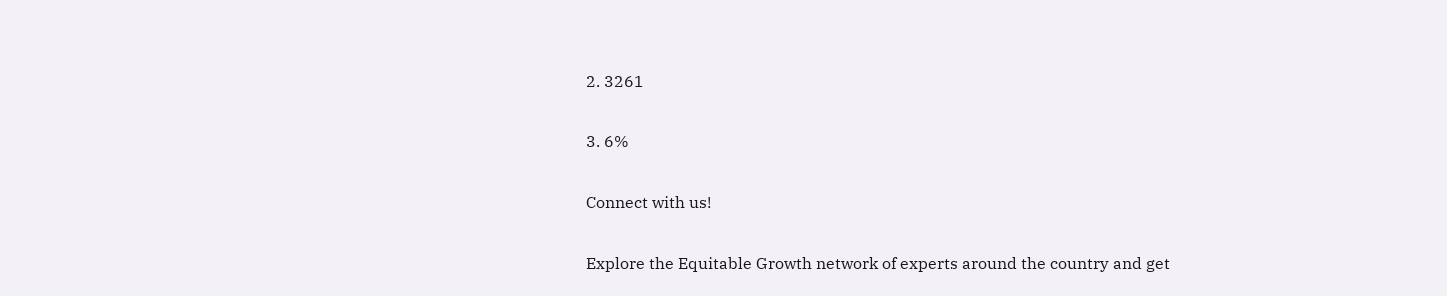2. 3261

3. 6%

Connect with us!

Explore the Equitable Growth network of experts around the country and get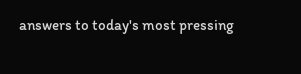answers to today's most pressing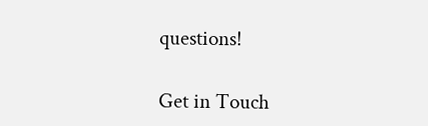questions!

Get in Touch